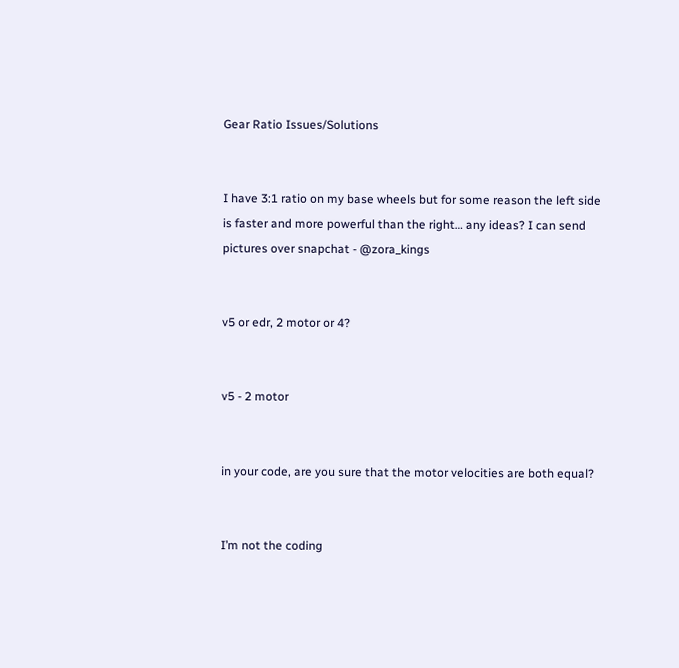Gear Ratio Issues/Solutions


I have 3:1 ratio on my base wheels but for some reason the left side is faster and more powerful than the right… any ideas? I can send pictures over snapchat - @zora_kings


v5 or edr, 2 motor or 4?


v5 - 2 motor


in your code, are you sure that the motor velocities are both equal?


I’m not the coding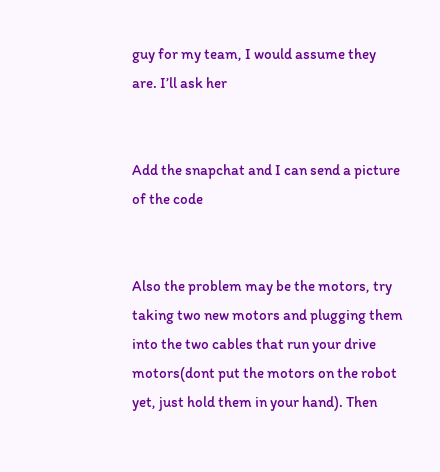guy for my team, I would assume they are. I’ll ask her


Add the snapchat and I can send a picture of the code


Also the problem may be the motors, try taking two new motors and plugging them into the two cables that run your drive motors(dont put the motors on the robot yet, just hold them in your hand). Then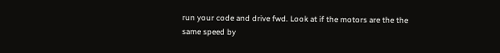run your code and drive fwd. Look at if the motors are the the same speed by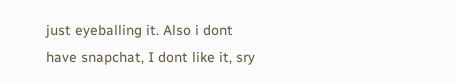just eyeballing it. Also i dont have snapchat, I dont like it, sry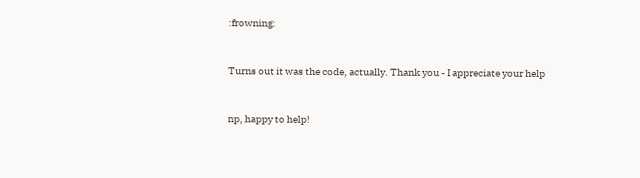:frowning:


Turns out it was the code, actually. Thank you - I appreciate your help


np, happy to help!